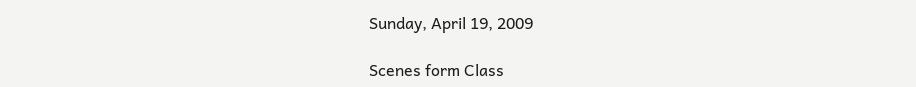Sunday, April 19, 2009

Scenes form Class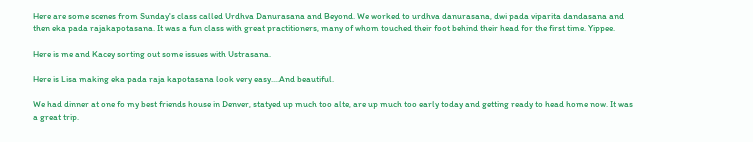Here are some scenes from Sunday's class called Urdhva Danurasana and Beyond. We worked to urdhva danurasana, dwi pada viparita dandasana and then eka pada rajakapotasana. It was a fun class with great practitioners, many of whom touched their foot behind their head for the first time. Yippee.

Here is me and Kacey sorting out some issues with Ustrasana.

Here is Lisa making eka pada raja kapotasana look very easy....And beautiful.

We had dinner at one fo my best friends house in Denver, statyed up much too alte, are up much too early today and getting ready to head home now. It was a great trip.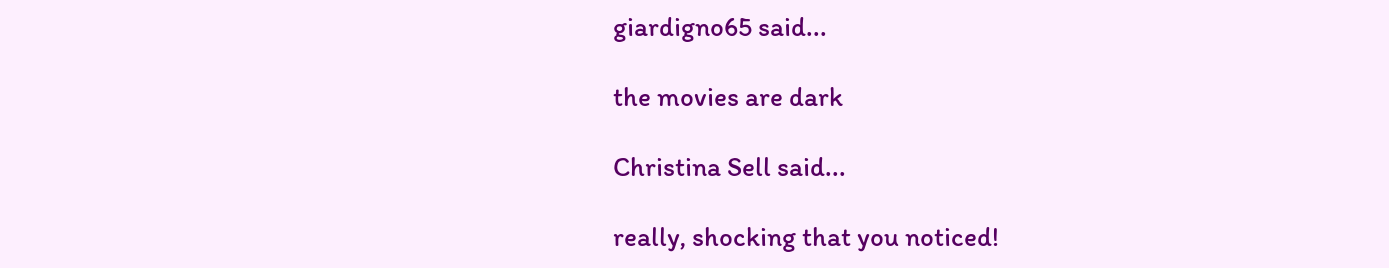giardigno65 said...

the movies are dark

Christina Sell said...

really, shocking that you noticed!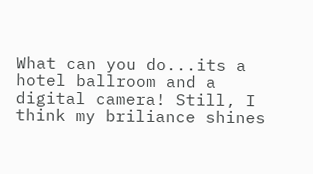What can you do...its a hotel ballroom and a digital camera! Still, I think my briliance shines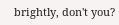brightly, don't you?